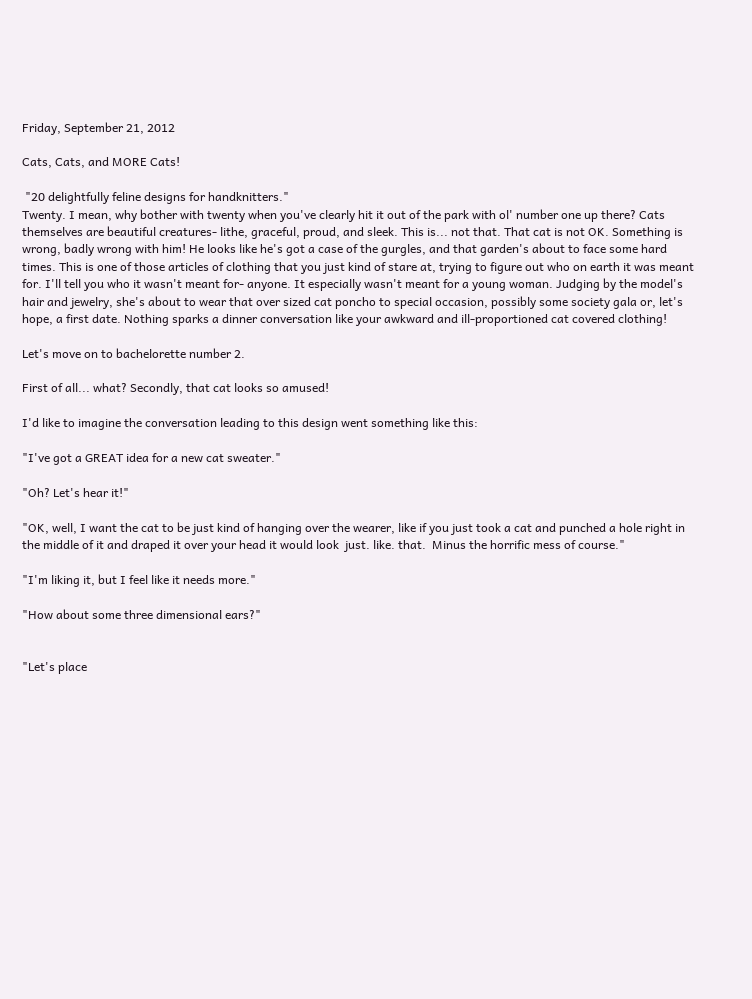Friday, September 21, 2012

Cats, Cats, and MORE Cats!

 "20 delightfully feline designs for handknitters."
Twenty. I mean, why bother with twenty when you've clearly hit it out of the park with ol' number one up there? Cats themselves are beautiful creatures- lithe, graceful, proud, and sleek. This is... not that. That cat is not OK. Something is wrong, badly wrong with him! He looks like he's got a case of the gurgles, and that garden's about to face some hard times. This is one of those articles of clothing that you just kind of stare at, trying to figure out who on earth it was meant for. I'll tell you who it wasn't meant for- anyone. It especially wasn't meant for a young woman. Judging by the model's hair and jewelry, she's about to wear that over sized cat poncho to special occasion, possibly some society gala or, let's hope, a first date. Nothing sparks a dinner conversation like your awkward and ill-proportioned cat covered clothing!

Let's move on to bachelorette number 2.

First of all... what? Secondly, that cat looks so amused!

I'd like to imagine the conversation leading to this design went something like this:

"I've got a GREAT idea for a new cat sweater."

"Oh? Let's hear it!"

"OK, well, I want the cat to be just kind of hanging over the wearer, like if you just took a cat and punched a hole right in the middle of it and draped it over your head it would look  just. like. that.  Minus the horrific mess of course."

"I'm liking it, but I feel like it needs more."

"How about some three dimensional ears?"


"Let's place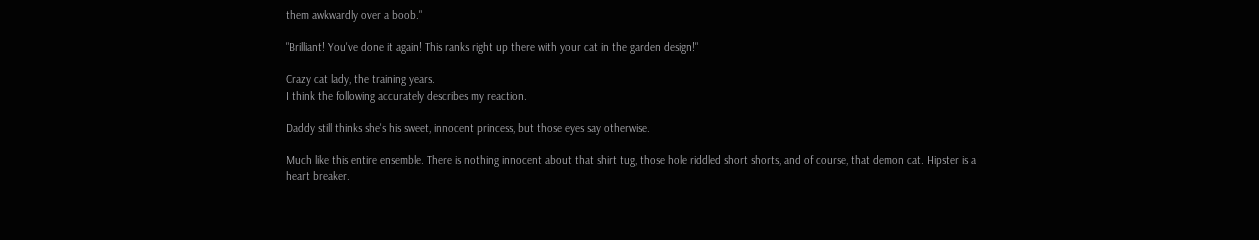them awkwardly over a boob."

"Brilliant! You've done it again! This ranks right up there with your cat in the garden design!"

Crazy cat lady, the training years.
I think the following accurately describes my reaction.

Daddy still thinks she's his sweet, innocent princess, but those eyes say otherwise.

Much like this entire ensemble. There is nothing innocent about that shirt tug, those hole riddled short shorts, and of course, that demon cat. Hipster is a heart breaker.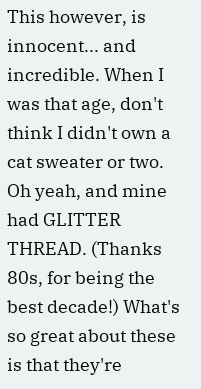This however, is innocent... and incredible. When I was that age, don't think I didn't own a cat sweater or two. Oh yeah, and mine had GLITTER THREAD. (Thanks 80s, for being the best decade!) What's so great about these is that they're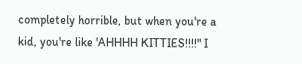completely horrible, but when you're a kid, you're like 'AHHHH KITTIES!!!!" I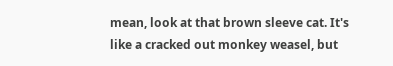mean, look at that brown sleeve cat. It's like a cracked out monkey weasel, but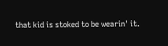that kid is stoked to be wearin' it.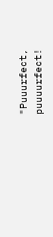"Puuurfect, puuuurfect!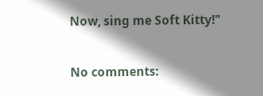Now, sing me Soft Kitty!"

No comments: